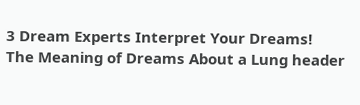3 Dream Experts Interpret Your Dreams!
The Meaning of Dreams About a Lung header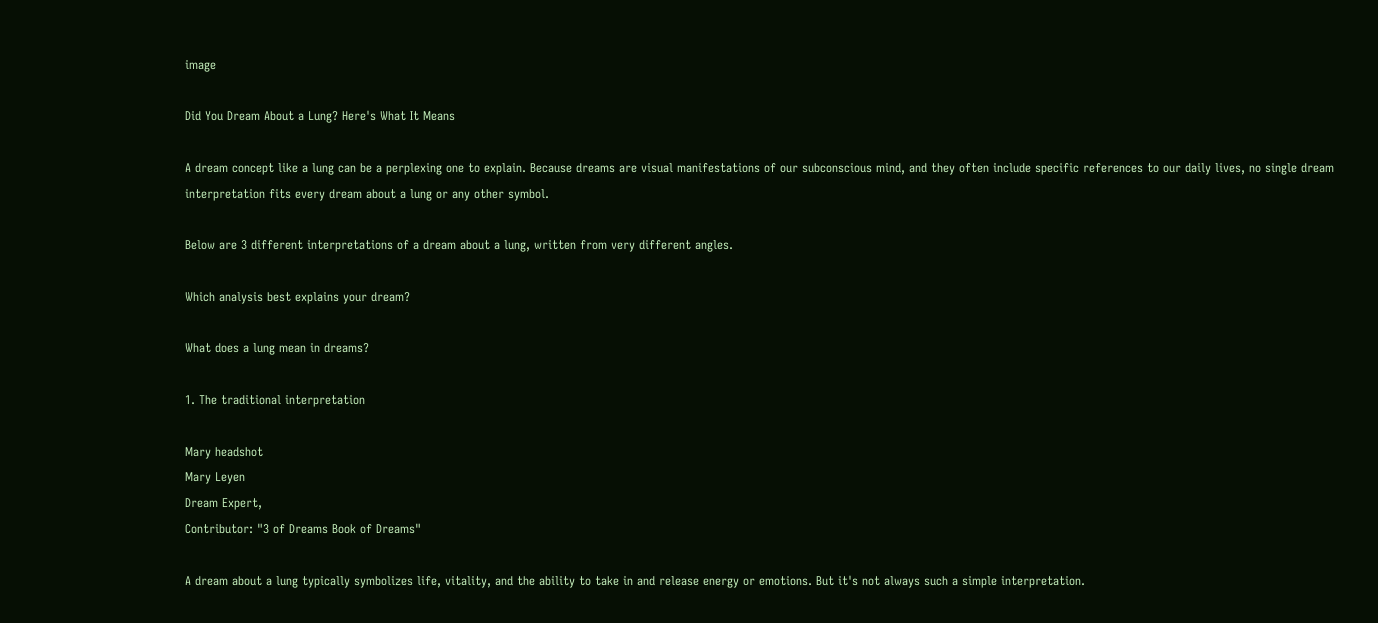image

Did You Dream About a Lung? Here's What It Means

A dream concept like a lung can be a perplexing one to explain. Because dreams are visual manifestations of our subconscious mind, and they often include specific references to our daily lives, no single dream interpretation fits every dream about a lung or any other symbol.

Below are 3 different interpretations of a dream about a lung, written from very different angles.

Which analysis best explains your dream?

What does a lung mean in dreams?

1. The traditional interpretation

Mary headshot
Mary Leyen
Dream Expert,
Contributor: "3 of Dreams Book of Dreams"

A dream about a lung typically symbolizes life, vitality, and the ability to take in and release energy or emotions. But it's not always such a simple interpretation.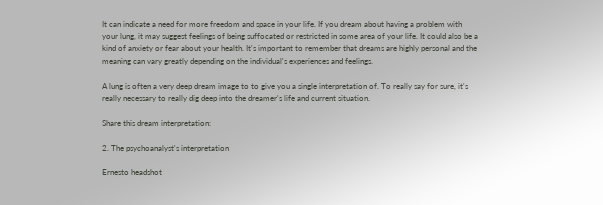It can indicate a need for more freedom and space in your life. If you dream about having a problem with your lung, it may suggest feelings of being suffocated or restricted in some area of your life. It could also be a kind of anxiety or fear about your health. It's important to remember that dreams are highly personal and the meaning can vary greatly depending on the individual's experiences and feelings.

A lung is often a very deep dream image to to give you a single interpretation of. To really say for sure, it's really necessary to really dig deep into the dreamer's life and current situation.

Share this dream interpretation:

2. The psychoanalyst's interpretation

Ernesto headshot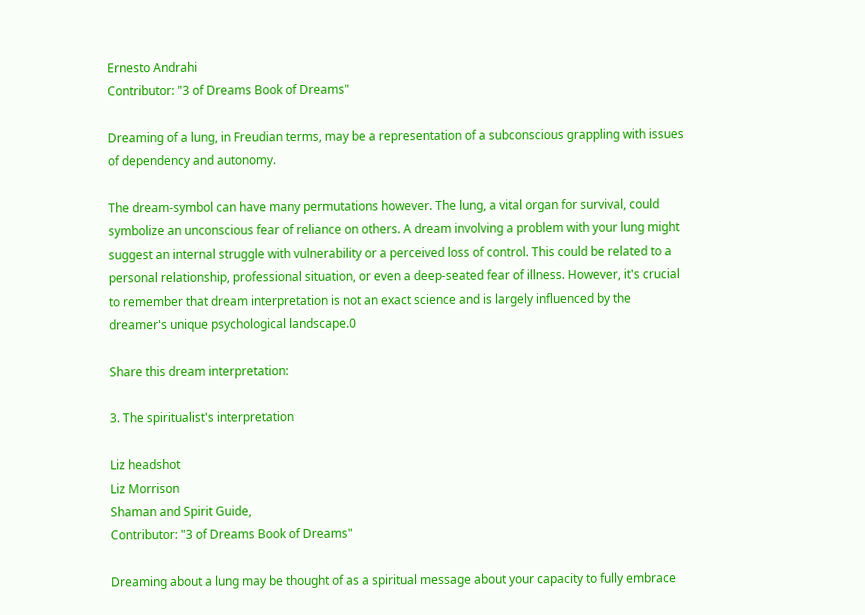Ernesto Andrahi
Contributor: "3 of Dreams Book of Dreams"

Dreaming of a lung, in Freudian terms, may be a representation of a subconscious grappling with issues of dependency and autonomy.

The dream-symbol can have many permutations however. The lung, a vital organ for survival, could symbolize an unconscious fear of reliance on others. A dream involving a problem with your lung might suggest an internal struggle with vulnerability or a perceived loss of control. This could be related to a personal relationship, professional situation, or even a deep-seated fear of illness. However, it's crucial to remember that dream interpretation is not an exact science and is largely influenced by the dreamer's unique psychological landscape.0

Share this dream interpretation:

3. The spiritualist's interpretation

Liz headshot
Liz Morrison
Shaman and Spirit Guide,
Contributor: "3 of Dreams Book of Dreams"

Dreaming about a lung may be thought of as a spiritual message about your capacity to fully embrace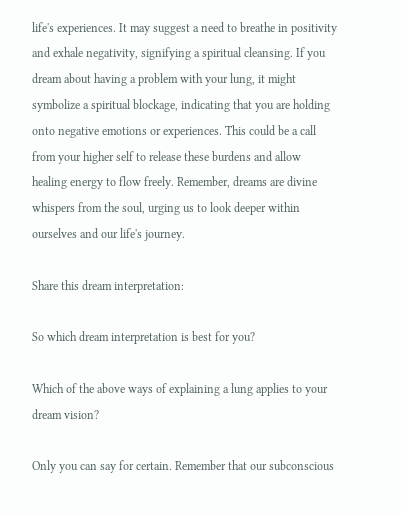life's experiences. It may suggest a need to breathe in positivity and exhale negativity, signifying a spiritual cleansing. If you dream about having a problem with your lung, it might symbolize a spiritual blockage, indicating that you are holding onto negative emotions or experiences. This could be a call from your higher self to release these burdens and allow healing energy to flow freely. Remember, dreams are divine whispers from the soul, urging us to look deeper within ourselves and our life's journey.

Share this dream interpretation:

So which dream interpretation is best for you?

Which of the above ways of explaining a lung applies to your dream vision?

Only you can say for certain. Remember that our subconscious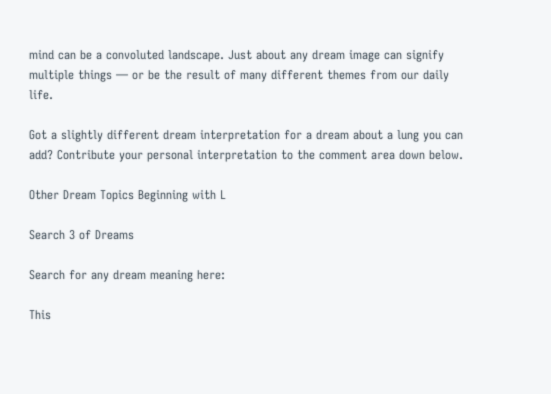mind can be a convoluted landscape. Just about any dream image can signify multiple things — or be the result of many different themes from our daily life.

Got a slightly different dream interpretation for a dream about a lung you can add? Contribute your personal interpretation to the comment area down below.

Other Dream Topics Beginning with L

Search 3 of Dreams

Search for any dream meaning here:

This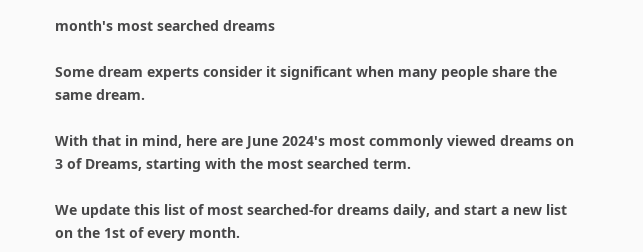month's most searched dreams

Some dream experts consider it significant when many people share the same dream.

With that in mind, here are June 2024's most commonly viewed dreams on 3 of Dreams, starting with the most searched term.

We update this list of most searched-for dreams daily, and start a new list on the 1st of every month.